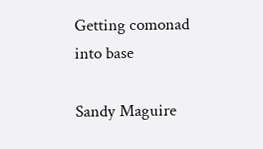Getting comonad into base

Sandy Maguire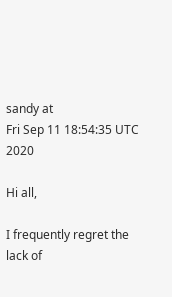sandy at
Fri Sep 11 18:54:35 UTC 2020

Hi all,

I frequently regret the lack of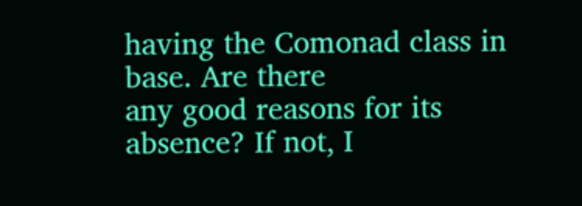having the Comonad class in base. Are there
any good reasons for its absence? If not, I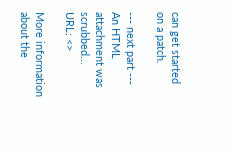can get started on a patch.

--- next part ---
An HTML attachment was scrubbed...
URL: <>

More information about the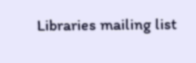Libraries mailing list